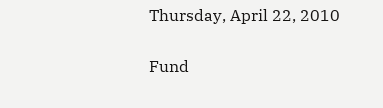Thursday, April 22, 2010

Fund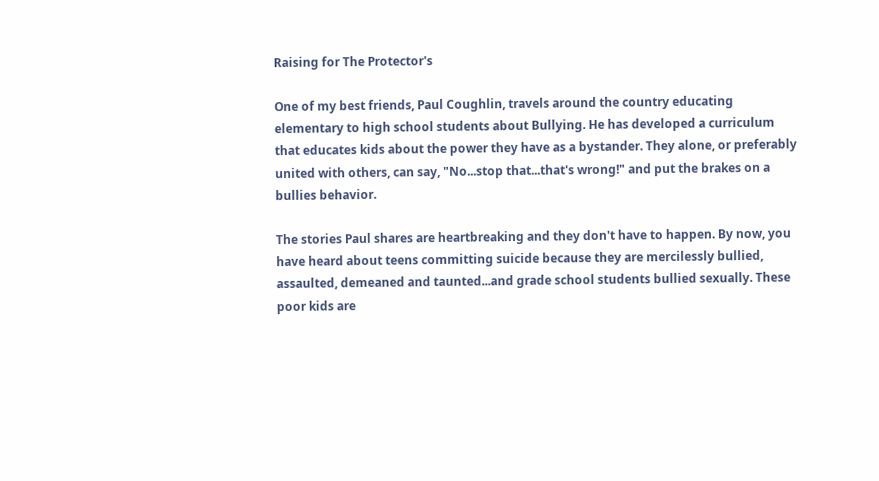Raising for The Protector's

One of my best friends, Paul Coughlin, travels around the country educating elementary to high school students about Bullying. He has developed a curriculum that educates kids about the power they have as a bystander. They alone, or preferably united with others, can say, "No...stop that...that's wrong!" and put the brakes on a bullies behavior.

The stories Paul shares are heartbreaking and they don't have to happen. By now, you have heard about teens committing suicide because they are mercilessly bullied, assaulted, demeaned and taunted...and grade school students bullied sexually. These poor kids are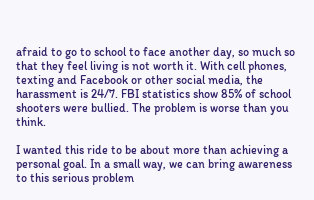afraid to go to school to face another day, so much so that they feel living is not worth it. With cell phones, texting and Facebook or other social media, the harassment is 24/7. FBI statistics show 85% of school shooters were bullied. The problem is worse than you think.

I wanted this ride to be about more than achieving a personal goal. In a small way, we can bring awareness to this serious problem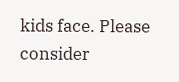kids face. Please consider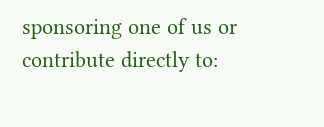sponsoring one of us or contribute directly to: